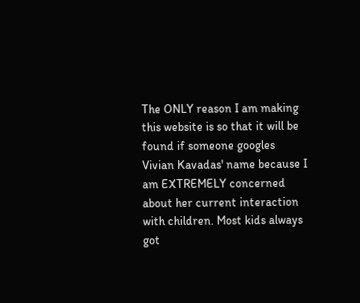The ONLY reason I am making this website is so that it will be found if someone googles Vivian Kavadas' name because I am EXTREMELY concerned about her current interaction with children. Most kids always got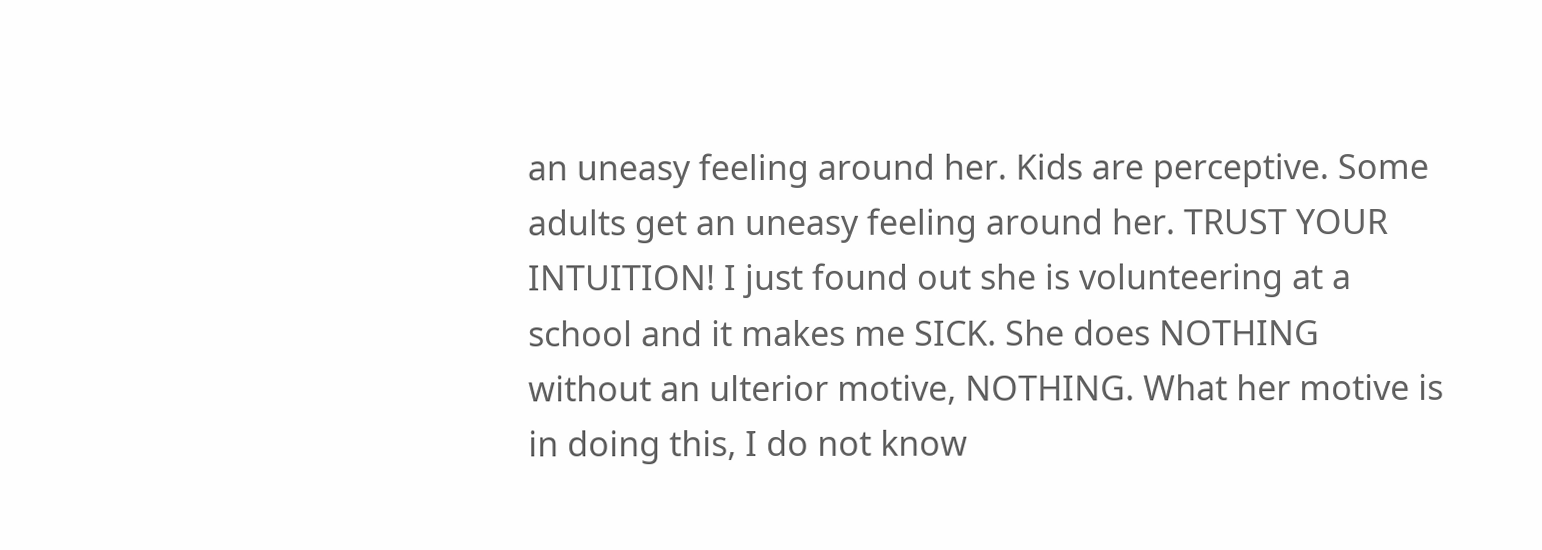an uneasy feeling around her. Kids are perceptive. Some adults get an uneasy feeling around her. TRUST YOUR INTUITION! I just found out she is volunteering at a school and it makes me SICK. She does NOTHING without an ulterior motive, NOTHING. What her motive is in doing this, I do not know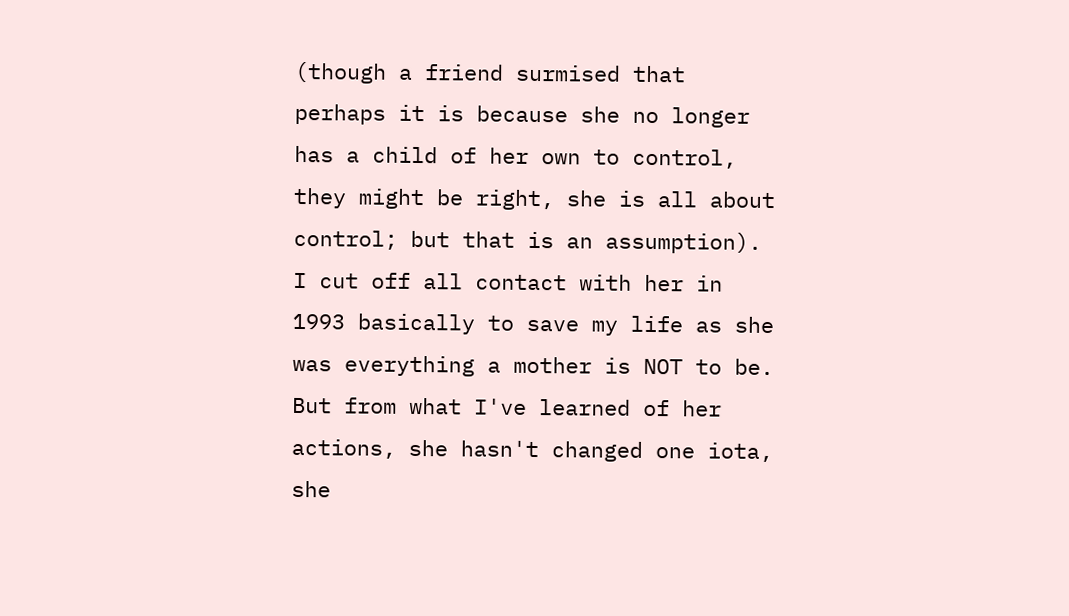(though a friend surmised that perhaps it is because she no longer has a child of her own to control, they might be right, she is all about control; but that is an assumption). I cut off all contact with her in 1993 basically to save my life as she was everything a mother is NOT to be. But from what I've learned of her actions, she hasn't changed one iota, she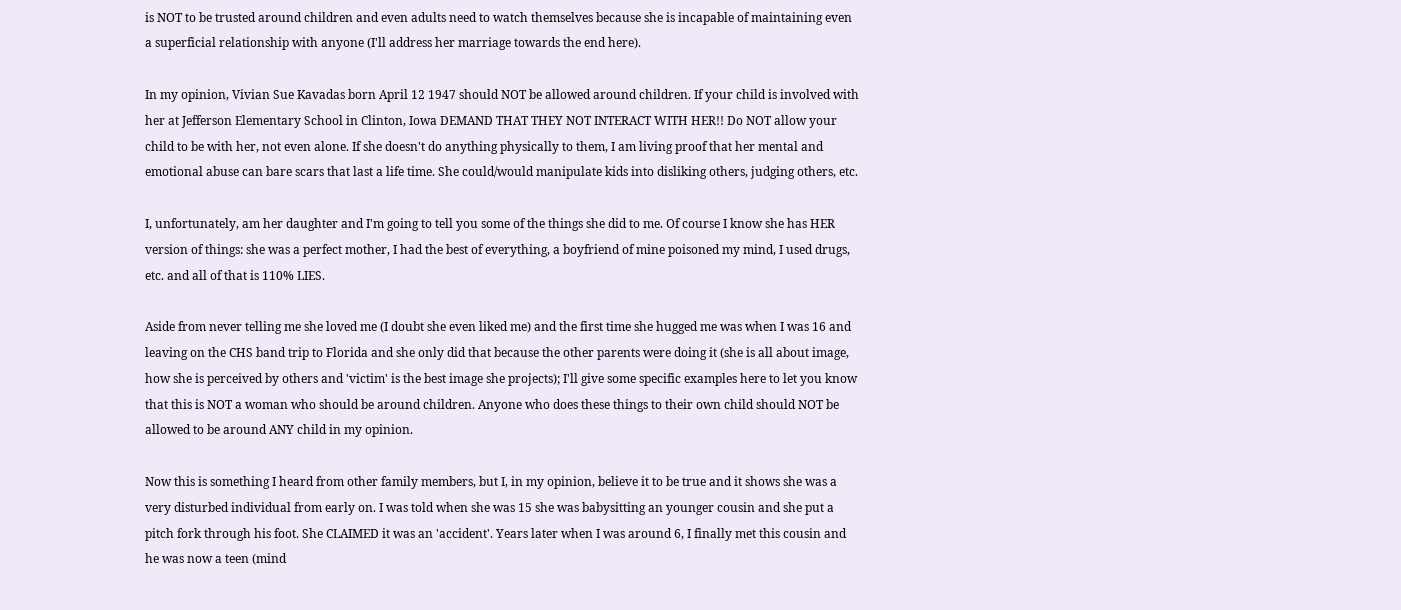is NOT to be trusted around children and even adults need to watch themselves because she is incapable of maintaining even a superficial relationship with anyone (I'll address her marriage towards the end here).

In my opinion, Vivian Sue Kavadas born April 12 1947 should NOT be allowed around children. If your child is involved with her at Jefferson Elementary School in Clinton, Iowa DEMAND THAT THEY NOT INTERACT WITH HER!! Do NOT allow your child to be with her, not even alone. If she doesn't do anything physically to them, I am living proof that her mental and emotional abuse can bare scars that last a life time. She could/would manipulate kids into disliking others, judging others, etc.

I, unfortunately, am her daughter and I'm going to tell you some of the things she did to me. Of course I know she has HER version of things: she was a perfect mother, I had the best of everything, a boyfriend of mine poisoned my mind, I used drugs, etc. and all of that is 110% LIES.

Aside from never telling me she loved me (I doubt she even liked me) and the first time she hugged me was when I was 16 and leaving on the CHS band trip to Florida and she only did that because the other parents were doing it (she is all about image, how she is perceived by others and 'victim' is the best image she projects); I'll give some specific examples here to let you know that this is NOT a woman who should be around children. Anyone who does these things to their own child should NOT be allowed to be around ANY child in my opinion.

Now this is something I heard from other family members, but I, in my opinion, believe it to be true and it shows she was a very disturbed individual from early on. I was told when she was 15 she was babysitting an younger cousin and she put a pitch fork through his foot. She CLAIMED it was an 'accident'. Years later when I was around 6, I finally met this cousin and he was now a teen (mind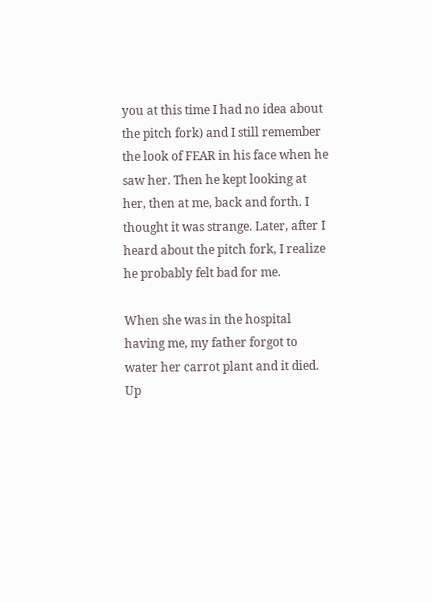you at this time I had no idea about the pitch fork) and I still remember the look of FEAR in his face when he saw her. Then he kept looking at her, then at me, back and forth. I thought it was strange. Later, after I heard about the pitch fork, I realize he probably felt bad for me.

When she was in the hospital having me, my father forgot to water her carrot plant and it died. Up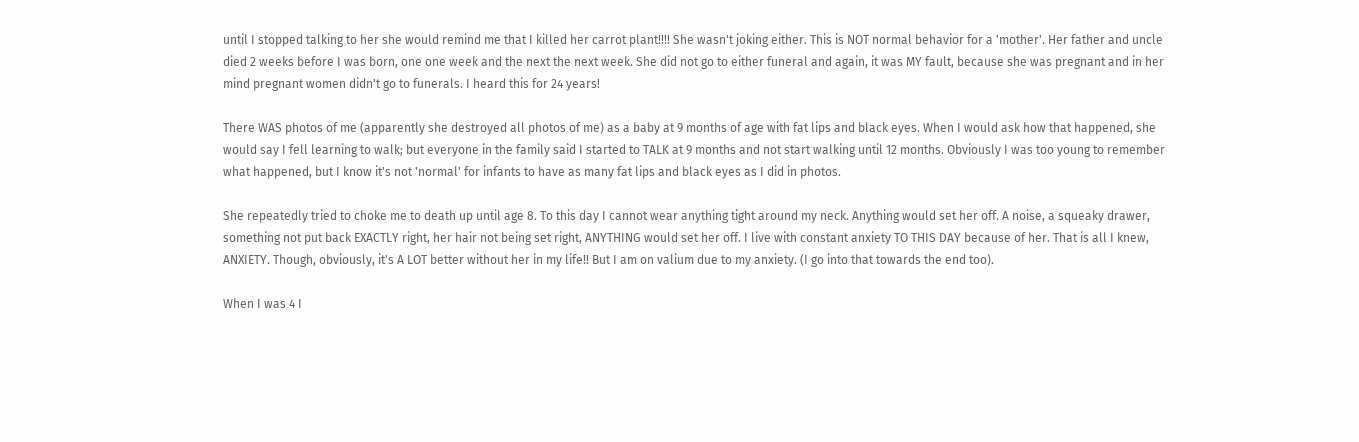until I stopped talking to her she would remind me that I killed her carrot plant!!!! She wasn't joking either. This is NOT normal behavior for a 'mother'. Her father and uncle died 2 weeks before I was born, one one week and the next the next week. She did not go to either funeral and again, it was MY fault, because she was pregnant and in her mind pregnant women didn't go to funerals. I heard this for 24 years!

There WAS photos of me (apparently she destroyed all photos of me) as a baby at 9 months of age with fat lips and black eyes. When I would ask how that happened, she would say I fell learning to walk; but everyone in the family said I started to TALK at 9 months and not start walking until 12 months. Obviously I was too young to remember what happened, but I know it's not 'normal' for infants to have as many fat lips and black eyes as I did in photos.

She repeatedly tried to choke me to death up until age 8. To this day I cannot wear anything tight around my neck. Anything would set her off. A noise, a squeaky drawer, something not put back EXACTLY right, her hair not being set right, ANYTHING would set her off. I live with constant anxiety TO THIS DAY because of her. That is all I knew, ANXIETY. Though, obviously, it's A LOT better without her in my life!! But I am on valium due to my anxiety. (I go into that towards the end too).

When I was 4 I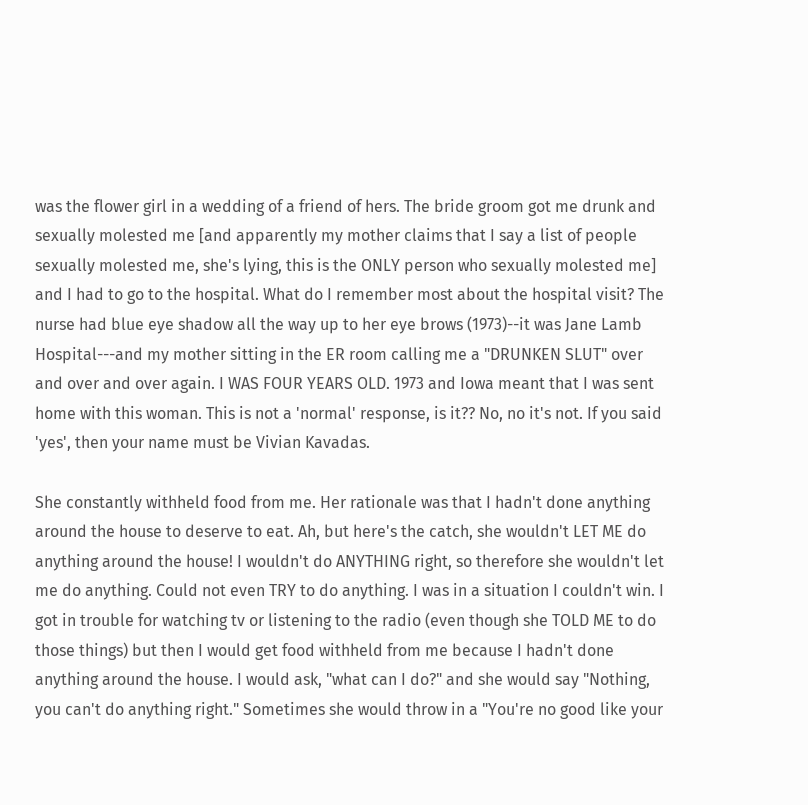was the flower girl in a wedding of a friend of hers. The bride groom got me drunk and sexually molested me [and apparently my mother claims that I say a list of people sexually molested me, she's lying, this is the ONLY person who sexually molested me] and I had to go to the hospital. What do I remember most about the hospital visit? The nurse had blue eye shadow all the way up to her eye brows (1973)--it was Jane Lamb Hospital---and my mother sitting in the ER room calling me a "DRUNKEN SLUT" over and over and over again. I WAS FOUR YEARS OLD. 1973 and Iowa meant that I was sent home with this woman. This is not a 'normal' response, is it?? No, no it's not. If you said 'yes', then your name must be Vivian Kavadas.

She constantly withheld food from me. Her rationale was that I hadn't done anything around the house to deserve to eat. Ah, but here's the catch, she wouldn't LET ME do anything around the house! I wouldn't do ANYTHING right, so therefore she wouldn't let me do anything. Could not even TRY to do anything. I was in a situation I couldn't win. I got in trouble for watching tv or listening to the radio (even though she TOLD ME to do those things) but then I would get food withheld from me because I hadn't done anything around the house. I would ask, "what can I do?" and she would say "Nothing, you can't do anything right." Sometimes she would throw in a "You're no good like your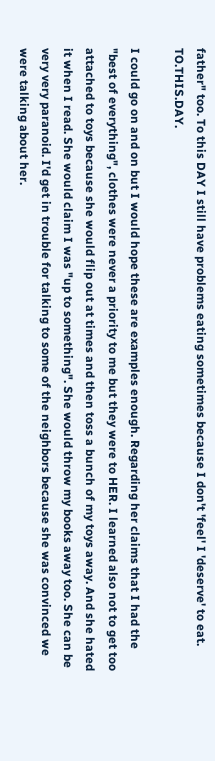father" too. To this DAY I still have problems eating sometimes because I don't 'feel' I 'deserve' to eat. TO.THIS.DAY.

I could go on and on but I would hope these are examples enough. Regarding her claims that I had the "best of everything", clothes were never a priority to me but they were to HER. I learned also not to get too attached to toys because she would flip out at times and then toss a bunch of my toys away. And she hated it when I read. She would claim I was "up to something". She would throw my books away too. She can be very very paranoid. I'd get in trouble for talking to some of the neighbors because she was convinced we were talking about her.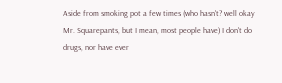Aside from smoking pot a few times (who hasn't? well okay Mr. Squarepants, but I mean, most people have) I don't do drugs, nor have ever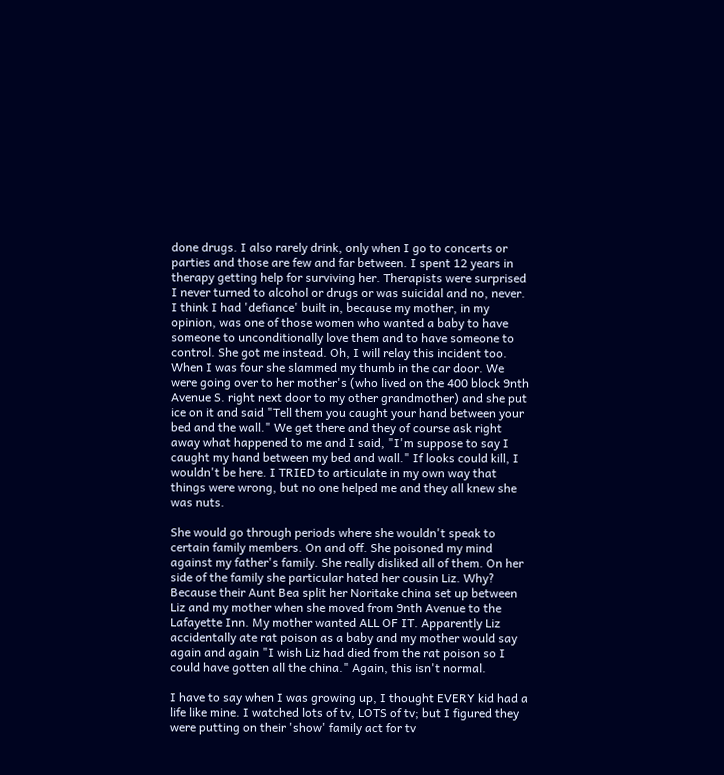done drugs. I also rarely drink, only when I go to concerts or parties and those are few and far between. I spent 12 years in therapy getting help for surviving her. Therapists were surprised I never turned to alcohol or drugs or was suicidal and no, never. I think I had 'defiance' built in, because my mother, in my opinion, was one of those women who wanted a baby to have someone to unconditionally love them and to have someone to control. She got me instead. Oh, I will relay this incident too. When I was four she slammed my thumb in the car door. We were going over to her mother's (who lived on the 400 block 9nth Avenue S. right next door to my other grandmother) and she put ice on it and said "Tell them you caught your hand between your bed and the wall." We get there and they of course ask right away what happened to me and I said, "I'm suppose to say I caught my hand between my bed and wall." If looks could kill, I wouldn't be here. I TRIED to articulate in my own way that things were wrong, but no one helped me and they all knew she was nuts.

She would go through periods where she wouldn't speak to certain family members. On and off. She poisoned my mind against my father's family. She really disliked all of them. On her side of the family she particular hated her cousin Liz. Why? Because their Aunt Bea split her Noritake china set up between Liz and my mother when she moved from 9nth Avenue to the Lafayette Inn. My mother wanted ALL OF IT. Apparently Liz accidentally ate rat poison as a baby and my mother would say again and again "I wish Liz had died from the rat poison so I could have gotten all the china." Again, this isn't normal.

I have to say when I was growing up, I thought EVERY kid had a life like mine. I watched lots of tv, LOTS of tv; but I figured they were putting on their 'show' family act for tv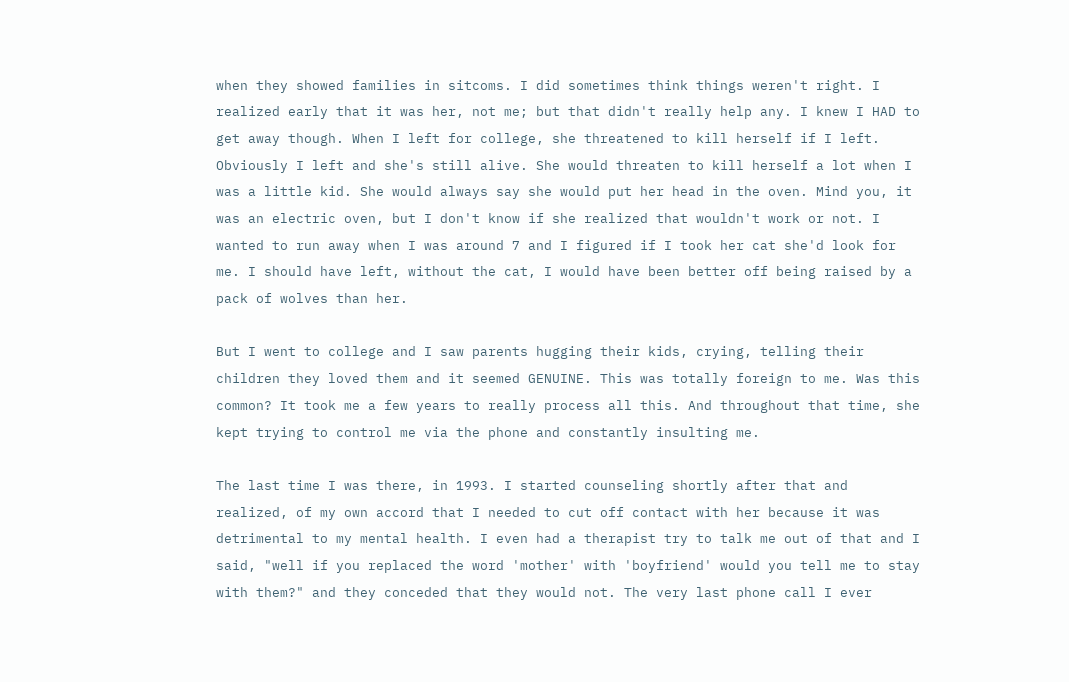when they showed families in sitcoms. I did sometimes think things weren't right. I realized early that it was her, not me; but that didn't really help any. I knew I HAD to get away though. When I left for college, she threatened to kill herself if I left. Obviously I left and she's still alive. She would threaten to kill herself a lot when I was a little kid. She would always say she would put her head in the oven. Mind you, it was an electric oven, but I don't know if she realized that wouldn't work or not. I wanted to run away when I was around 7 and I figured if I took her cat she'd look for me. I should have left, without the cat, I would have been better off being raised by a pack of wolves than her.

But I went to college and I saw parents hugging their kids, crying, telling their children they loved them and it seemed GENUINE. This was totally foreign to me. Was this common? It took me a few years to really process all this. And throughout that time, she kept trying to control me via the phone and constantly insulting me.

The last time I was there, in 1993. I started counseling shortly after that and realized, of my own accord that I needed to cut off contact with her because it was detrimental to my mental health. I even had a therapist try to talk me out of that and I said, "well if you replaced the word 'mother' with 'boyfriend' would you tell me to stay with them?" and they conceded that they would not. The very last phone call I ever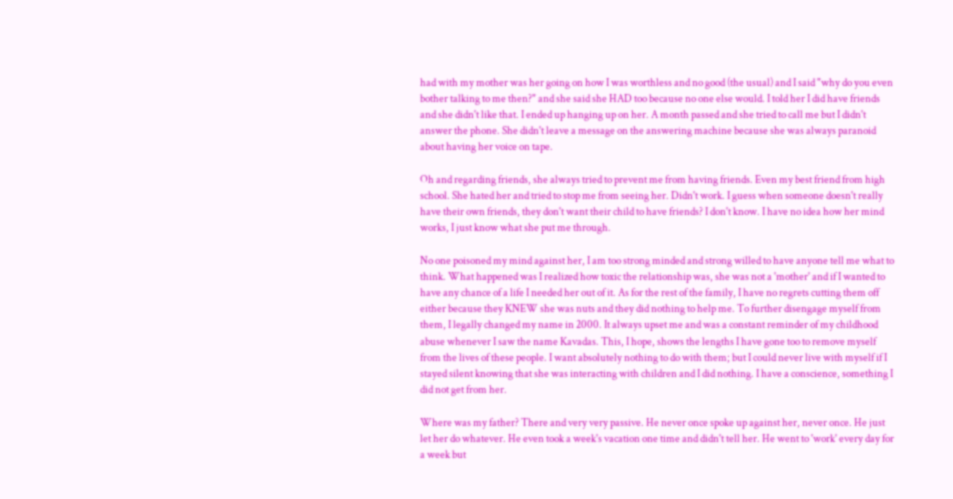had with my mother was her going on how I was worthless and no good (the usual) and I said "why do you even bother talking to me then?" and she said she HAD too because no one else would. I told her I did have friends and she didn't like that. I ended up hanging up on her. A month passed and she tried to call me but I didn't answer the phone. She didn't leave a message on the answering machine because she was always paranoid about having her voice on tape.

Oh and regarding friends, she always tried to prevent me from having friends. Even my best friend from high school. She hated her and tried to stop me from seeing her. Didn't work. I guess when someone doesn't really have their own friends, they don't want their child to have friends? I don't know. I have no idea how her mind works, I just know what she put me through.

No one poisoned my mind against her, I am too strong minded and strong willed to have anyone tell me what to think. What happened was I realized how toxic the relationship was, she was not a 'mother' and if I wanted to have any chance of a life I needed her out of it. As for the rest of the family, I have no regrets cutting them off either because they KNEW she was nuts and they did nothing to help me. To further disengage myself from them, I legally changed my name in 2000. It always upset me and was a constant reminder of my childhood abuse whenever I saw the name Kavadas. This, I hope, shows the lengths I have gone too to remove myself from the lives of these people. I want absolutely nothing to do with them; but I could never live with myself if I stayed silent knowing that she was interacting with children and I did nothing. I have a conscience, something I did not get from her.

Where was my father? There and very very passive. He never once spoke up against her, never once. He just let her do whatever. He even took a week's vacation one time and didn't tell her. He went to 'work' every day for a week but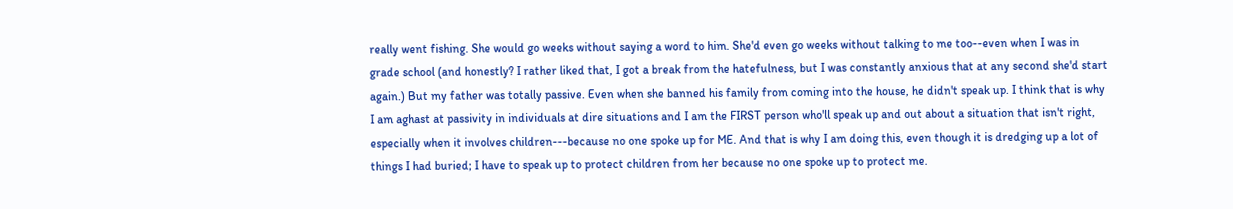really went fishing. She would go weeks without saying a word to him. She'd even go weeks without talking to me too--even when I was in grade school (and honestly? I rather liked that, I got a break from the hatefulness, but I was constantly anxious that at any second she'd start again.) But my father was totally passive. Even when she banned his family from coming into the house, he didn't speak up. I think that is why I am aghast at passivity in individuals at dire situations and I am the FIRST person who'll speak up and out about a situation that isn't right, especially when it involves children---because no one spoke up for ME. And that is why I am doing this, even though it is dredging up a lot of things I had buried; I have to speak up to protect children from her because no one spoke up to protect me.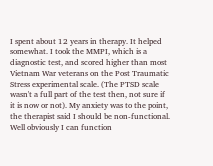I spent about 12 years in therapy. It helped somewhat. I took the MMPI, which is a diagnostic test, and scored higher than most Vietnam War veterans on the Post Traumatic Stress experimental scale. (The PTSD scale wasn't a full part of the test then, not sure if it is now or not). My anxiety was to the point, the therapist said I should be non-functional. Well obviously I can function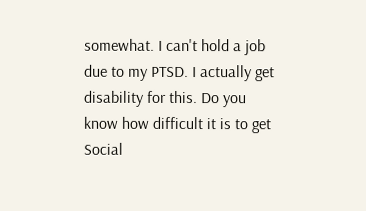somewhat. I can't hold a job due to my PTSD. I actually get disability for this. Do you know how difficult it is to get Social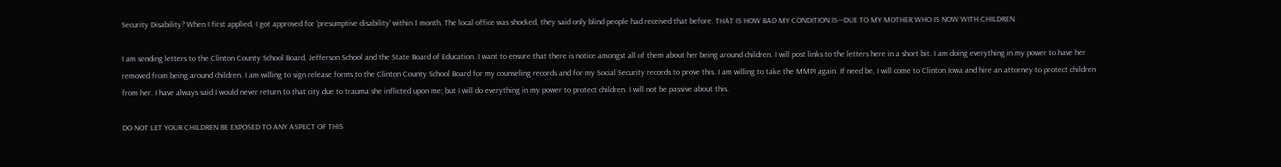Security Disability? When I first applied, I got approved for 'presumptive disability' within 1 month. The local office was shocked, they said only blind people had received that before. THAT IS HOW BAD MY CONDITION IS---DUE TO MY MOTHER WHO IS NOW WITH CHILDREN.

I am sending letters to the Clinton County School Board, Jefferson School and the State Board of Education. I want to ensure that there is notice amongst all of them about her being around children. I will post links to the letters here in a short bit. I am doing everything in my power to have her removed from being around children. I am willing to sign release forms to the Clinton County School Board for my counseling records and for my Social Security records to prove this. I am willing to take the MMPI again. If need be, I will come to Clinton Iowa and hire an attorney to protect children from her. I have always said I would never return to that city due to trauma she inflicted upon me; but I will do everything in my power to protect children. I will not be passive about this.

DO NOT LET YOUR CHILDREN BE EXPOSED TO ANY ASPECT OF THIS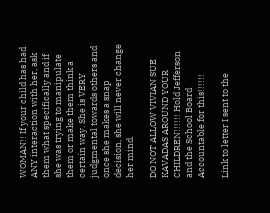WOMAN!! If your child has had ANY interaction with her, ask them what specifically and if she was trying to manipulate them or make them think a certain way. She is VERY judgmental towards others and once she makes a snap decision, she will never change her mind.

DO NOT ALLOW VIVIAN SUE KAVADAS AROUND YOUR CHILDREN!!!!!! Hold Jefferson and the School Board Accountable for this!!!!!!

Link to letter I sent to the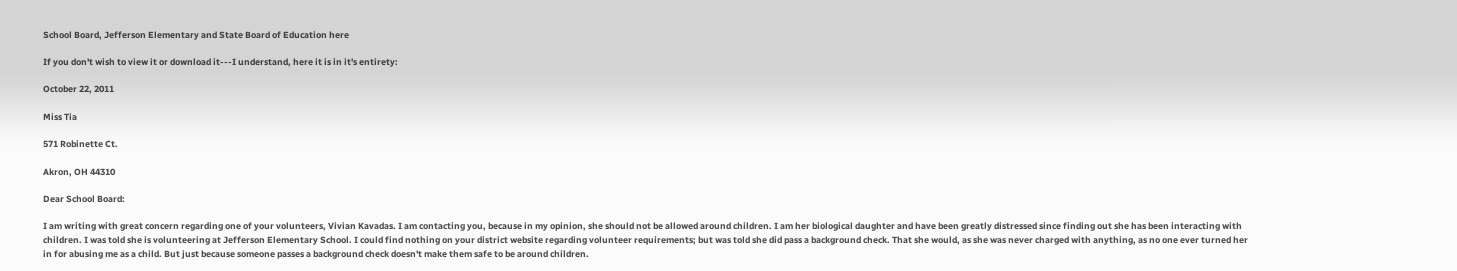School Board, Jefferson Elementary and State Board of Education here

If you don't wish to view it or download it---I understand, here it is in it's entirety:

October 22, 2011

Miss Tia

571 Robinette Ct.

Akron, OH 44310

Dear School Board:

I am writing with great concern regarding one of your volunteers, Vivian Kavadas. I am contacting you, because in my opinion, she should not be allowed around children. I am her biological daughter and have been greatly distressed since finding out she has been interacting with children. I was told she is volunteering at Jefferson Elementary School. I could find nothing on your district website regarding volunteer requirements; but was told she did pass a background check. That she would, as she was never charged with anything, as no one ever turned her in for abusing me as a child. But just because someone passes a background check doesn't make them safe to be around children.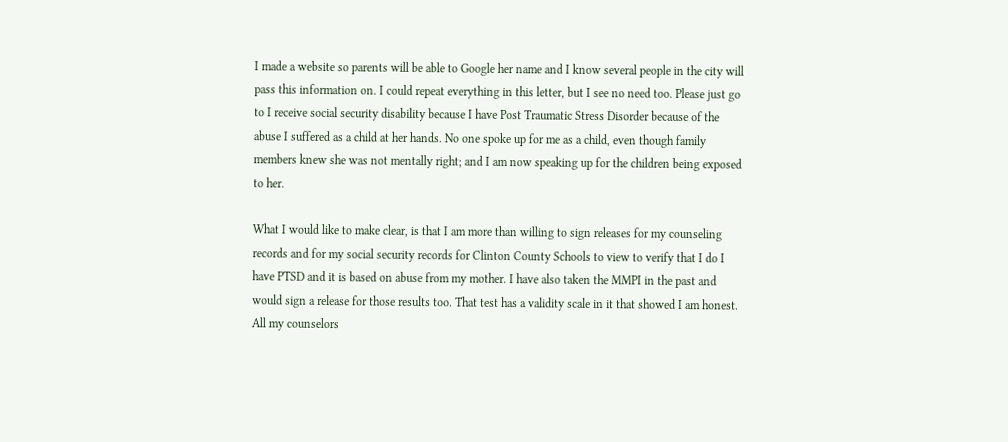I made a website so parents will be able to Google her name and I know several people in the city will pass this information on. I could repeat everything in this letter, but I see no need too. Please just go to I receive social security disability because I have Post Traumatic Stress Disorder because of the abuse I suffered as a child at her hands. No one spoke up for me as a child, even though family members knew she was not mentally right; and I am now speaking up for the children being exposed to her.

What I would like to make clear, is that I am more than willing to sign releases for my counseling records and for my social security records for Clinton County Schools to view to verify that I do I have PTSD and it is based on abuse from my mother. I have also taken the MMPI in the past and would sign a release for those results too. That test has a validity scale in it that showed I am honest. All my counselors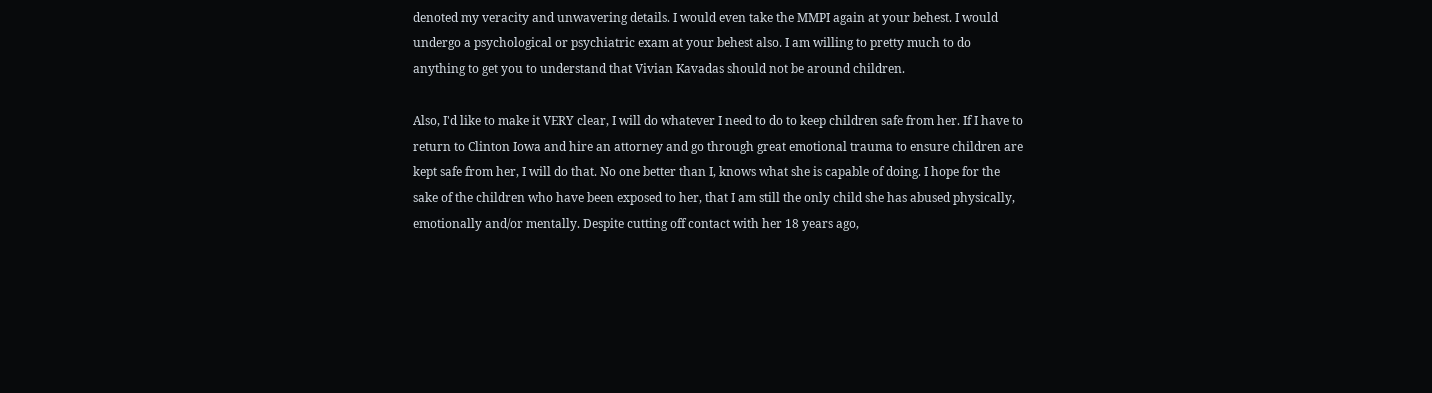denoted my veracity and unwavering details. I would even take the MMPI again at your behest. I would undergo a psychological or psychiatric exam at your behest also. I am willing to pretty much to do anything to get you to understand that Vivian Kavadas should not be around children.

Also, I'd like to make it VERY clear, I will do whatever I need to do to keep children safe from her. If I have to return to Clinton Iowa and hire an attorney and go through great emotional trauma to ensure children are kept safe from her, I will do that. No one better than I, knows what she is capable of doing. I hope for the sake of the children who have been exposed to her, that I am still the only child she has abused physically, emotionally and/or mentally. Despite cutting off contact with her 18 years ago,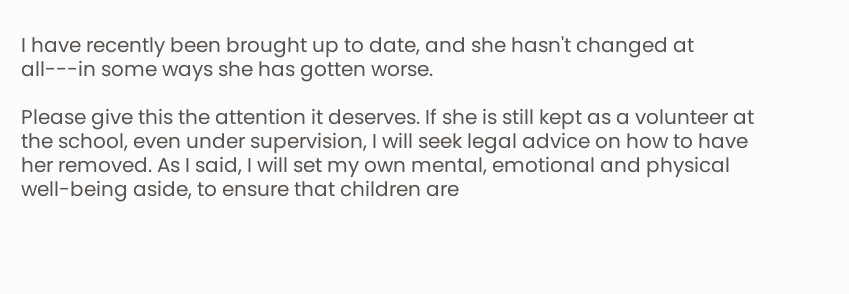I have recently been brought up to date, and she hasn't changed at all---in some ways she has gotten worse.

Please give this the attention it deserves. If she is still kept as a volunteer at the school, even under supervision, I will seek legal advice on how to have her removed. As I said, I will set my own mental, emotional and physical well-being aside, to ensure that children are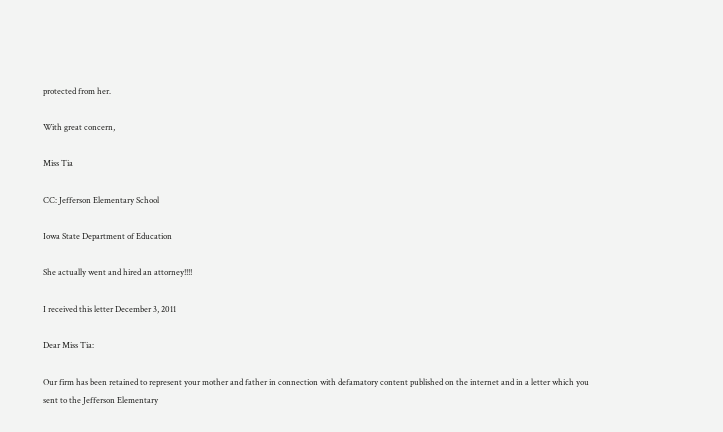protected from her.

With great concern,

Miss Tia

CC: Jefferson Elementary School

Iowa State Department of Education

She actually went and hired an attorney!!!!

I received this letter December 3, 2011

Dear Miss Tia:

Our firm has been retained to represent your mother and father in connection with defamatory content published on the internet and in a letter which you sent to the Jefferson Elementary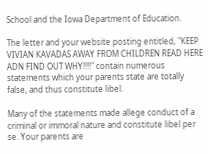School and the Iowa Department of Education.

The letter and your website posting entitled, "KEEP VIVIAN KAVADAS AWAY FROM CHILDREN READ HERE ADN FIND OUT WHY!!!!" contain numerous statements which your parents state are totally false, and thus constitute libel.

Many of the statements made allege conduct of a criminal or immoral nature and constitute libel per se. Your parents are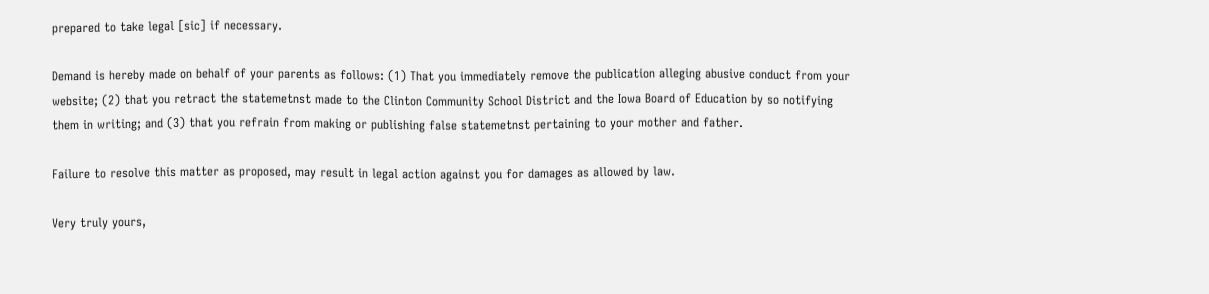prepared to take legal [sic] if necessary.

Demand is hereby made on behalf of your parents as follows: (1) That you immediately remove the publication alleging abusive conduct from your website; (2) that you retract the statemetnst made to the Clinton Community School District and the Iowa Board of Education by so notifying them in writing; and (3) that you refrain from making or publishing false statemetnst pertaining to your mother and father.

Failure to resolve this matter as proposed, may result in legal action against you for damages as allowed by law.

Very truly yours,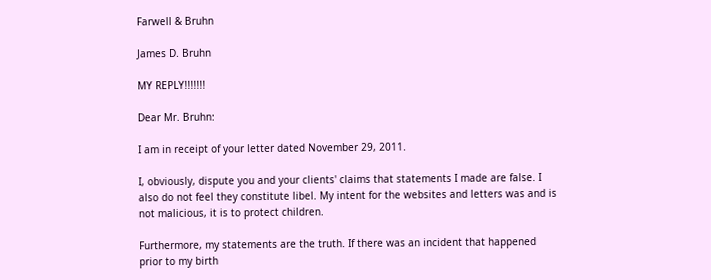Farwell & Bruhn

James D. Bruhn

MY REPLY!!!!!!!

Dear Mr. Bruhn:

I am in receipt of your letter dated November 29, 2011.

I, obviously, dispute you and your clients' claims that statements I made are false. I also do not feel they constitute libel. My intent for the websites and letters was and is not malicious, it is to protect children.

Furthermore, my statements are the truth. If there was an incident that happened prior to my birth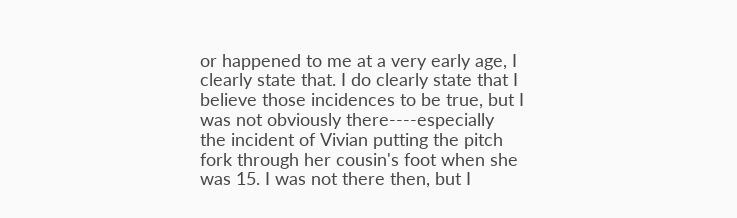or happened to me at a very early age, I clearly state that. I do clearly state that I believe those incidences to be true, but I was not obviously there----especially the incident of Vivian putting the pitch fork through her cousin's foot when she was 15. I was not there then, but I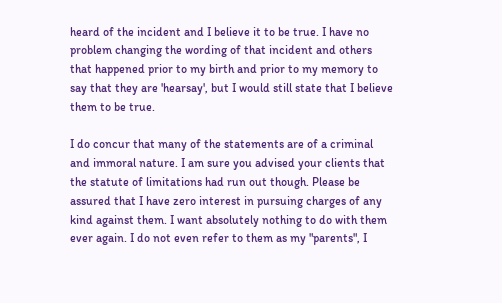heard of the incident and I believe it to be true. I have no problem changing the wording of that incident and others that happened prior to my birth and prior to my memory to say that they are 'hearsay', but I would still state that I believe them to be true.

I do concur that many of the statements are of a criminal and immoral nature. I am sure you advised your clients that the statute of limitations had run out though. Please be assured that I have zero interest in pursuing charges of any kind against them. I want absolutely nothing to do with them ever again. I do not even refer to them as my "parents", I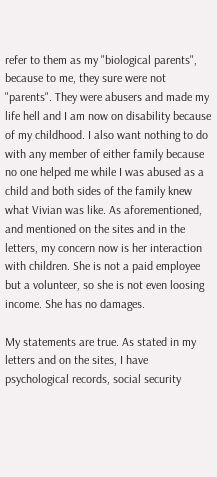refer to them as my "biological parents", because to me, they sure were not "parents". They were abusers and made my life hell and I am now on disability because of my childhood. I also want nothing to do with any member of either family because no one helped me while I was abused as a child and both sides of the family knew what Vivian was like. As aforementioned, and mentioned on the sites and in the letters, my concern now is her interaction with children. She is not a paid employee but a volunteer, so she is not even loosing income. She has no damages.

My statements are true. As stated in my letters and on the sites, I have psychological records, social security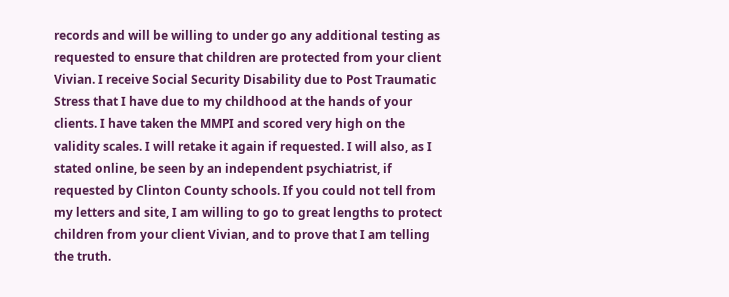records and will be willing to under go any additional testing as requested to ensure that children are protected from your client Vivian. I receive Social Security Disability due to Post Traumatic Stress that I have due to my childhood at the hands of your clients. I have taken the MMPI and scored very high on the validity scales. I will retake it again if requested. I will also, as I stated online, be seen by an independent psychiatrist, if requested by Clinton County schools. If you could not tell from my letters and site, I am willing to go to great lengths to protect children from your client Vivian, and to prove that I am telling the truth.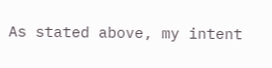As stated above, my intent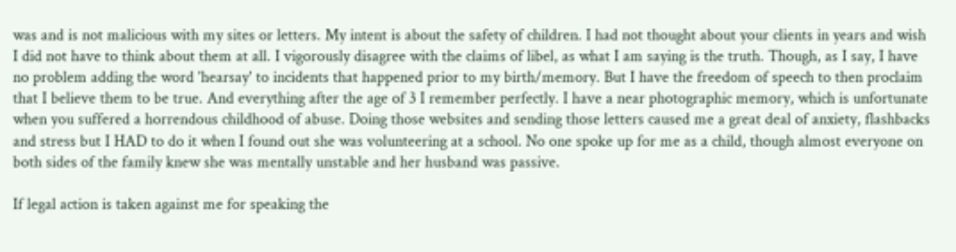was and is not malicious with my sites or letters. My intent is about the safety of children. I had not thought about your clients in years and wish I did not have to think about them at all. I vigorously disagree with the claims of libel, as what I am saying is the truth. Though, as I say, I have no problem adding the word 'hearsay' to incidents that happened prior to my birth/memory. But I have the freedom of speech to then proclaim that I believe them to be true. And everything after the age of 3 I remember perfectly. I have a near photographic memory, which is unfortunate when you suffered a horrendous childhood of abuse. Doing those websites and sending those letters caused me a great deal of anxiety, flashbacks and stress but I HAD to do it when I found out she was volunteering at a school. No one spoke up for me as a child, though almost everyone on both sides of the family knew she was mentally unstable and her husband was passive.

If legal action is taken against me for speaking the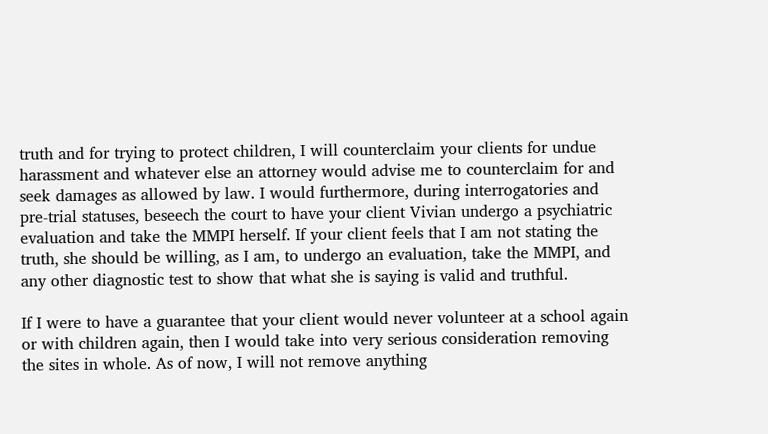truth and for trying to protect children, I will counterclaim your clients for undue harassment and whatever else an attorney would advise me to counterclaim for and seek damages as allowed by law. I would furthermore, during interrogatories and pre-trial statuses, beseech the court to have your client Vivian undergo a psychiatric evaluation and take the MMPI herself. If your client feels that I am not stating the truth, she should be willing, as I am, to undergo an evaluation, take the MMPI, and any other diagnostic test to show that what she is saying is valid and truthful.

If I were to have a guarantee that your client would never volunteer at a school again or with children again, then I would take into very serious consideration removing the sites in whole. As of now, I will not remove anything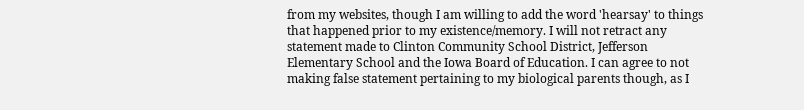from my websites, though I am willing to add the word 'hearsay' to things that happened prior to my existence/memory. I will not retract any statement made to Clinton Community School District, Jefferson Elementary School and the Iowa Board of Education. I can agree to not making false statement pertaining to my biological parents though, as I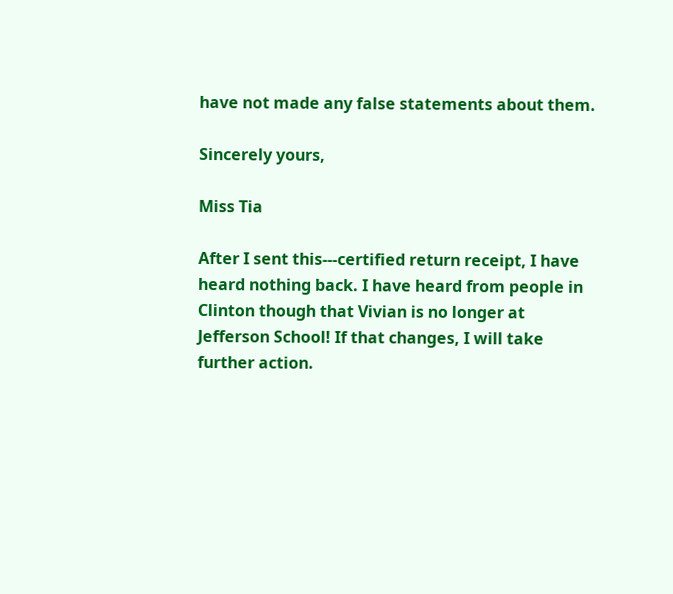have not made any false statements about them.

Sincerely yours,

Miss Tia

After I sent this---certified return receipt, I have heard nothing back. I have heard from people in Clinton though that Vivian is no longer at Jefferson School! If that changes, I will take further action.